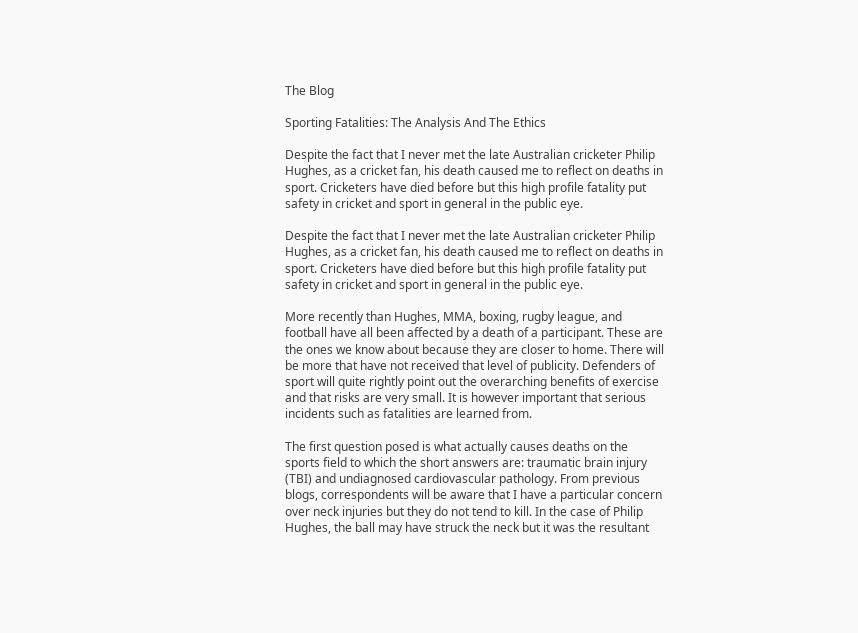The Blog

Sporting Fatalities: The Analysis And The Ethics

Despite the fact that I never met the late Australian cricketer Philip Hughes, as a cricket fan, his death caused me to reflect on deaths in sport. Cricketers have died before but this high profile fatality put safety in cricket and sport in general in the public eye.

Despite the fact that I never met the late Australian cricketer Philip Hughes, as a cricket fan, his death caused me to reflect on deaths in sport. Cricketers have died before but this high profile fatality put safety in cricket and sport in general in the public eye.

More recently than Hughes, MMA, boxing, rugby league, and football have all been affected by a death of a participant. These are the ones we know about because they are closer to home. There will be more that have not received that level of publicity. Defenders of sport will quite rightly point out the overarching benefits of exercise and that risks are very small. It is however important that serious incidents such as fatalities are learned from.

The first question posed is what actually causes deaths on the sports field to which the short answers are: traumatic brain injury (TBI) and undiagnosed cardiovascular pathology. From previous blogs, correspondents will be aware that I have a particular concern over neck injuries but they do not tend to kill. In the case of Philip Hughes, the ball may have struck the neck but it was the resultant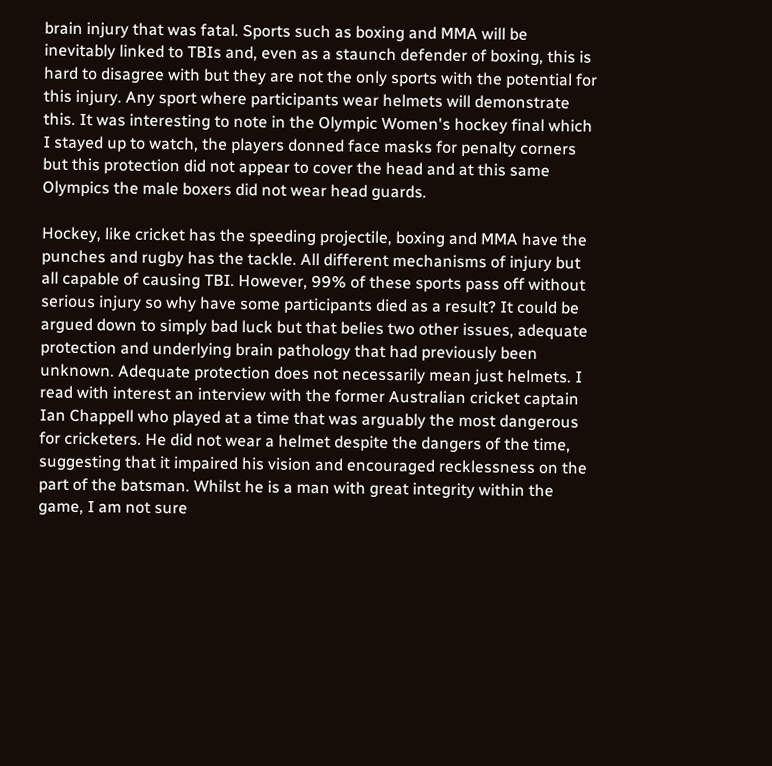brain injury that was fatal. Sports such as boxing and MMA will be inevitably linked to TBIs and, even as a staunch defender of boxing, this is hard to disagree with but they are not the only sports with the potential for this injury. Any sport where participants wear helmets will demonstrate this. It was interesting to note in the Olympic Women's hockey final which I stayed up to watch, the players donned face masks for penalty corners but this protection did not appear to cover the head and at this same Olympics the male boxers did not wear head guards.

Hockey, like cricket has the speeding projectile, boxing and MMA have the punches and rugby has the tackle. All different mechanisms of injury but all capable of causing TBI. However, 99% of these sports pass off without serious injury so why have some participants died as a result? It could be argued down to simply bad luck but that belies two other issues, adequate protection and underlying brain pathology that had previously been unknown. Adequate protection does not necessarily mean just helmets. I read with interest an interview with the former Australian cricket captain Ian Chappell who played at a time that was arguably the most dangerous for cricketers. He did not wear a helmet despite the dangers of the time, suggesting that it impaired his vision and encouraged recklessness on the part of the batsman. Whilst he is a man with great integrity within the game, I am not sure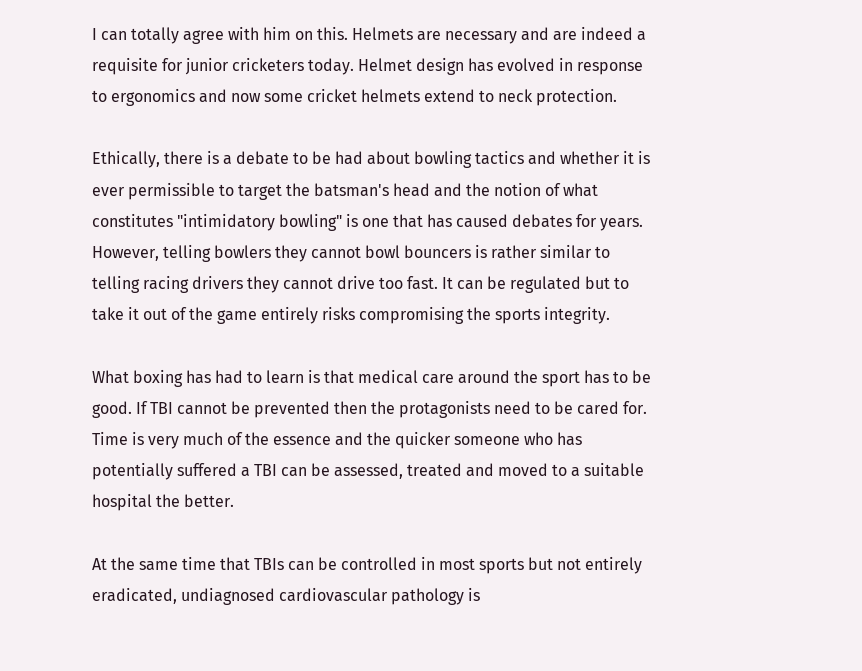I can totally agree with him on this. Helmets are necessary and are indeed a requisite for junior cricketers today. Helmet design has evolved in response to ergonomics and now some cricket helmets extend to neck protection.

Ethically, there is a debate to be had about bowling tactics and whether it is ever permissible to target the batsman's head and the notion of what constitutes "intimidatory bowling" is one that has caused debates for years. However, telling bowlers they cannot bowl bouncers is rather similar to telling racing drivers they cannot drive too fast. It can be regulated but to take it out of the game entirely risks compromising the sports integrity.

What boxing has had to learn is that medical care around the sport has to be good. If TBI cannot be prevented then the protagonists need to be cared for. Time is very much of the essence and the quicker someone who has potentially suffered a TBI can be assessed, treated and moved to a suitable hospital the better.

At the same time that TBIs can be controlled in most sports but not entirely eradicated, undiagnosed cardiovascular pathology is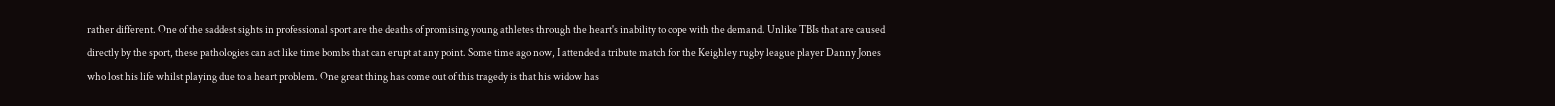rather different. One of the saddest sights in professional sport are the deaths of promising young athletes through the heart's inability to cope with the demand. Unlike TBIs that are caused directly by the sport, these pathologies can act like time bombs that can erupt at any point. Some time ago now, I attended a tribute match for the Keighley rugby league player Danny Jones who lost his life whilst playing due to a heart problem. One great thing has come out of this tragedy is that his widow has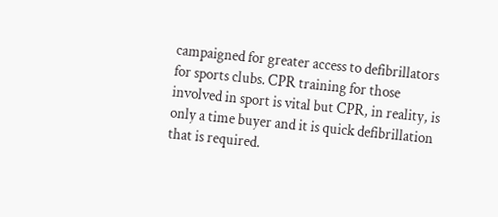campaigned for greater access to defibrillators for sports clubs. CPR training for those involved in sport is vital but CPR, in reality, is only a time buyer and it is quick defibrillation that is required.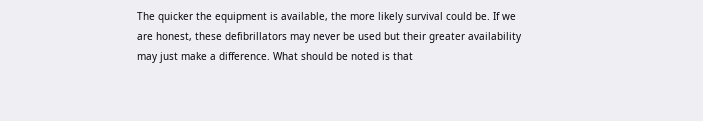The quicker the equipment is available, the more likely survival could be. If we are honest, these defibrillators may never be used but their greater availability may just make a difference. What should be noted is that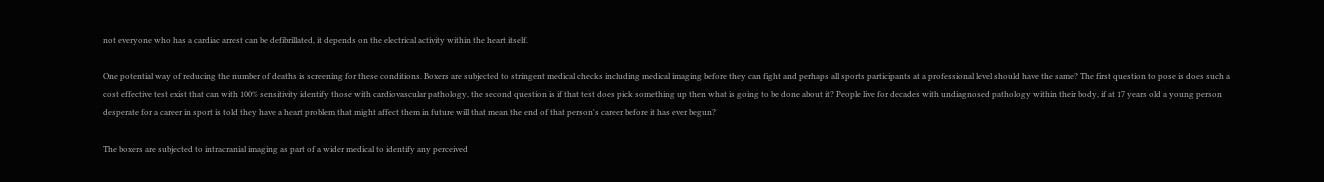not everyone who has a cardiac arrest can be defibrillated, it depends on the electrical activity within the heart itself.

One potential way of reducing the number of deaths is screening for these conditions. Boxers are subjected to stringent medical checks including medical imaging before they can fight and perhaps all sports participants at a professional level should have the same? The first question to pose is does such a cost effective test exist that can with 100% sensitivity identify those with cardiovascular pathology, the second question is if that test does pick something up then what is going to be done about it? People live for decades with undiagnosed pathology within their body, if at 17 years old a young person desperate for a career in sport is told they have a heart problem that might affect them in future will that mean the end of that person's career before it has ever begun?

The boxers are subjected to intracranial imaging as part of a wider medical to identify any perceived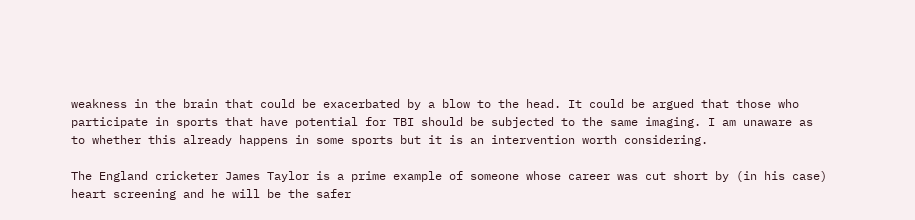weakness in the brain that could be exacerbated by a blow to the head. It could be argued that those who participate in sports that have potential for TBI should be subjected to the same imaging. I am unaware as to whether this already happens in some sports but it is an intervention worth considering.

The England cricketer James Taylor is a prime example of someone whose career was cut short by (in his case) heart screening and he will be the safer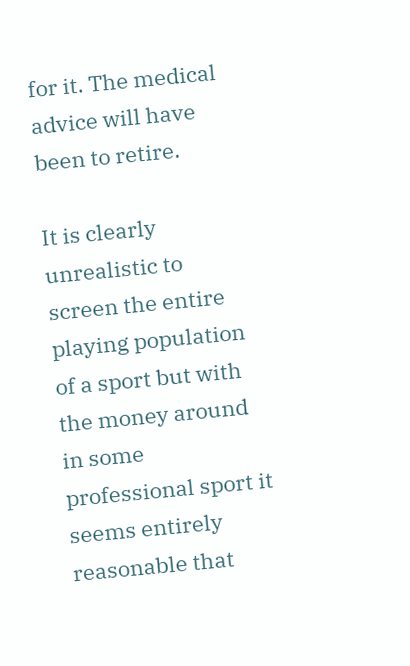for it. The medical advice will have been to retire.

It is clearly unrealistic to screen the entire playing population of a sport but with the money around in some professional sport it seems entirely reasonable that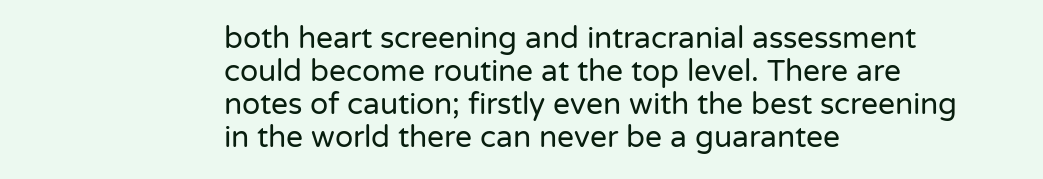both heart screening and intracranial assessment could become routine at the top level. There are notes of caution; firstly even with the best screening in the world there can never be a guarantee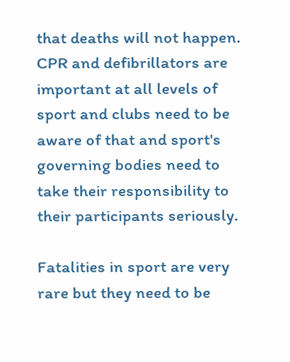that deaths will not happen. CPR and defibrillators are important at all levels of sport and clubs need to be aware of that and sport's governing bodies need to take their responsibility to their participants seriously.

Fatalities in sport are very rare but they need to be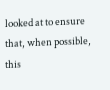looked at to ensure that, when possible, this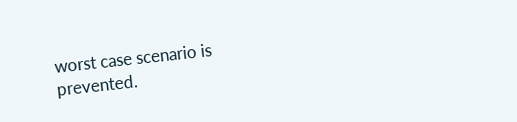worst case scenario is prevented.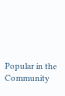Popular in the Community